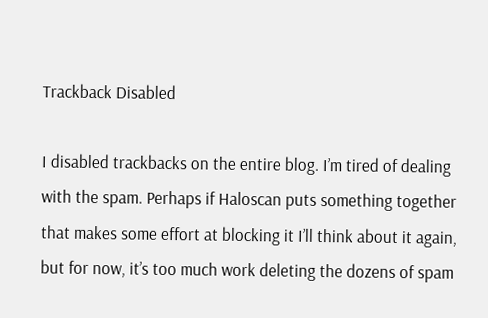Trackback Disabled

I disabled trackbacks on the entire blog. I’m tired of dealing with the spam. Perhaps if Haloscan puts something together that makes some effort at blocking it I’ll think about it again, but for now, it’s too much work deleting the dozens of spam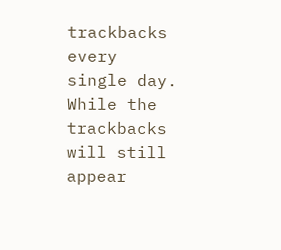trackbacks every single day. While the trackbacks will still appear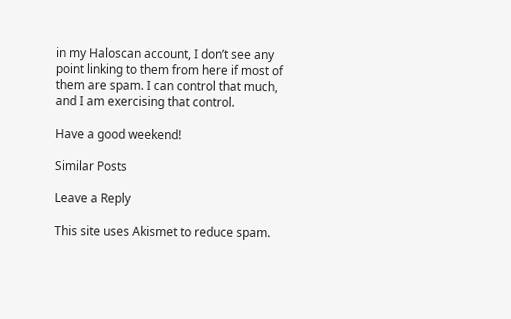in my Haloscan account, I don’t see any point linking to them from here if most of them are spam. I can control that much, and I am exercising that control.

Have a good weekend!

Similar Posts

Leave a Reply

This site uses Akismet to reduce spam.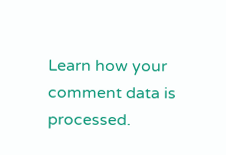Learn how your comment data is processed.